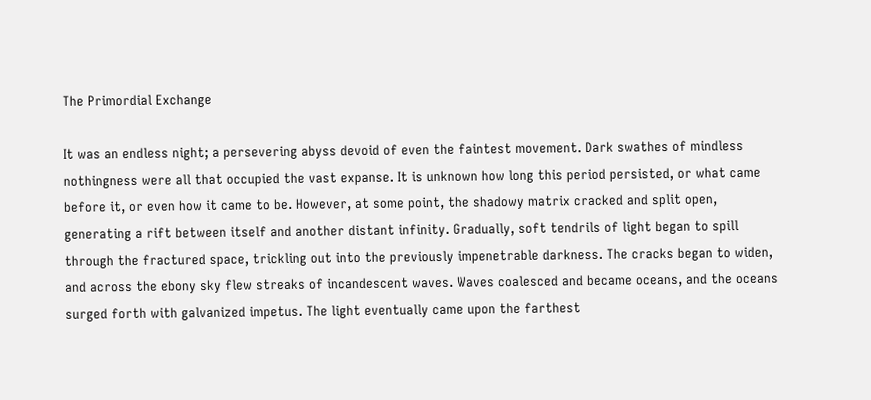The Primordial Exchange

It was an endless night; a persevering abyss devoid of even the faintest movement. Dark swathes of mindless nothingness were all that occupied the vast expanse. It is unknown how long this period persisted, or what came before it, or even how it came to be. However, at some point, the shadowy matrix cracked and split open, generating a rift between itself and another distant infinity. Gradually, soft tendrils of light began to spill through the fractured space, trickling out into the previously impenetrable darkness. The cracks began to widen, and across the ebony sky flew streaks of incandescent waves. Waves coalesced and became oceans, and the oceans surged forth with galvanized impetus. The light eventually came upon the farthest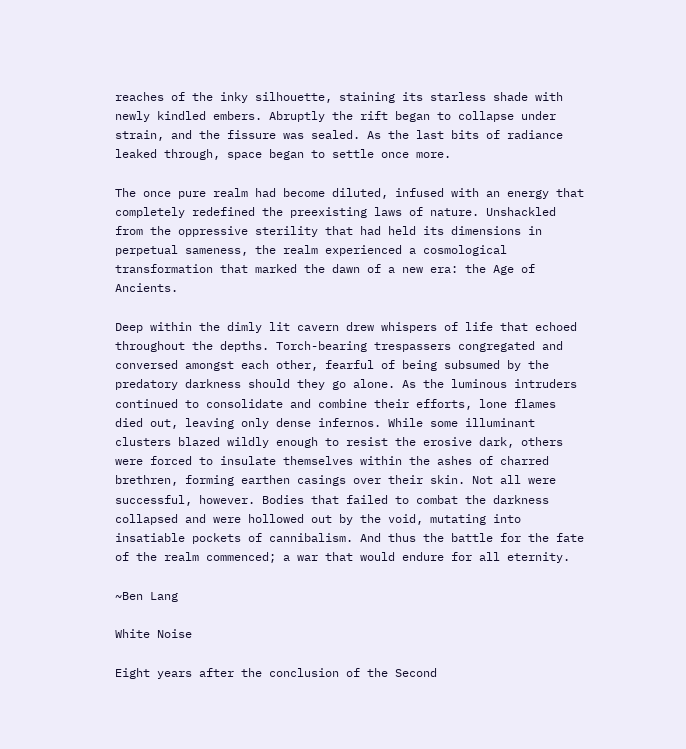reaches of the inky silhouette, staining its starless shade with newly kindled embers. Abruptly the rift began to collapse under strain, and the fissure was sealed. As the last bits of radiance leaked through, space began to settle once more.

The once pure realm had become diluted, infused with an energy that completely redefined the preexisting laws of nature. Unshackled from the oppressive sterility that had held its dimensions in perpetual sameness, the realm experienced a cosmological transformation that marked the dawn of a new era: the Age of Ancients.

Deep within the dimly lit cavern drew whispers of life that echoed throughout the depths. Torch-bearing trespassers congregated and conversed amongst each other, fearful of being subsumed by the predatory darkness should they go alone. As the luminous intruders continued to consolidate and combine their efforts, lone flames died out, leaving only dense infernos. While some illuminant clusters blazed wildly enough to resist the erosive dark, others were forced to insulate themselves within the ashes of charred brethren, forming earthen casings over their skin. Not all were successful, however. Bodies that failed to combat the darkness collapsed and were hollowed out by the void, mutating into insatiable pockets of cannibalism. And thus the battle for the fate of the realm commenced; a war that would endure for all eternity.

~Ben Lang

White Noise

Eight years after the conclusion of the Second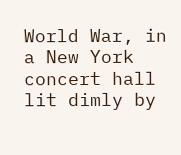World War, in a New York concert hall lit dimly by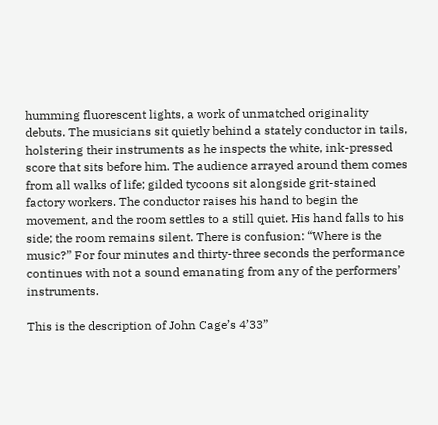humming fluorescent lights, a work of unmatched originality debuts. The musicians sit quietly behind a stately conductor in tails, holstering their instruments as he inspects the white, ink-pressed score that sits before him. The audience arrayed around them comes from all walks of life; gilded tycoons sit alongside grit-stained factory workers. The conductor raises his hand to begin the movement, and the room settles to a still quiet. His hand falls to his side; the room remains silent. There is confusion: “Where is the music?” For four minutes and thirty-three seconds the performance continues with not a sound emanating from any of the performers’ instruments.

This is the description of John Cage’s 4’33”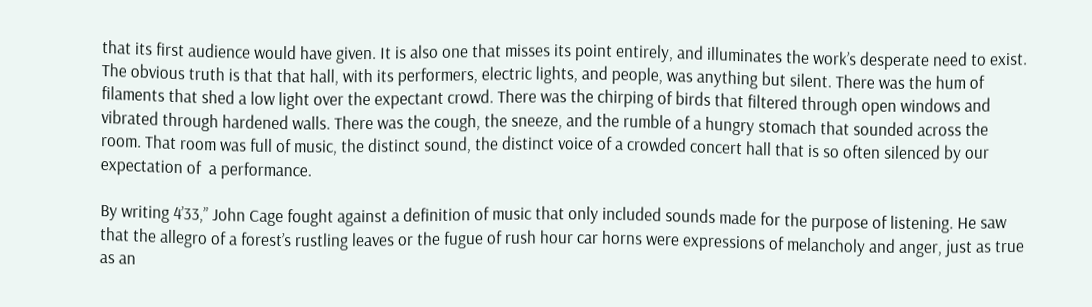that its first audience would have given. It is also one that misses its point entirely, and illuminates the work’s desperate need to exist. The obvious truth is that that hall, with its performers, electric lights, and people, was anything but silent. There was the hum of filaments that shed a low light over the expectant crowd. There was the chirping of birds that filtered through open windows and vibrated through hardened walls. There was the cough, the sneeze, and the rumble of a hungry stomach that sounded across the room. That room was full of music, the distinct sound, the distinct voice of a crowded concert hall that is so often silenced by our expectation of  a performance.

By writing 4’33,” John Cage fought against a definition of music that only included sounds made for the purpose of listening. He saw that the allegro of a forest’s rustling leaves or the fugue of rush hour car horns were expressions of melancholy and anger, just as true as an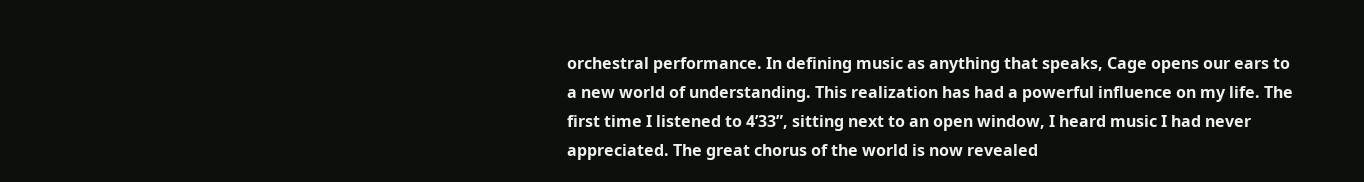orchestral performance. In defining music as anything that speaks, Cage opens our ears to a new world of understanding. This realization has had a powerful influence on my life. The first time I listened to 4’33”, sitting next to an open window, I heard music I had never appreciated. The great chorus of the world is now revealed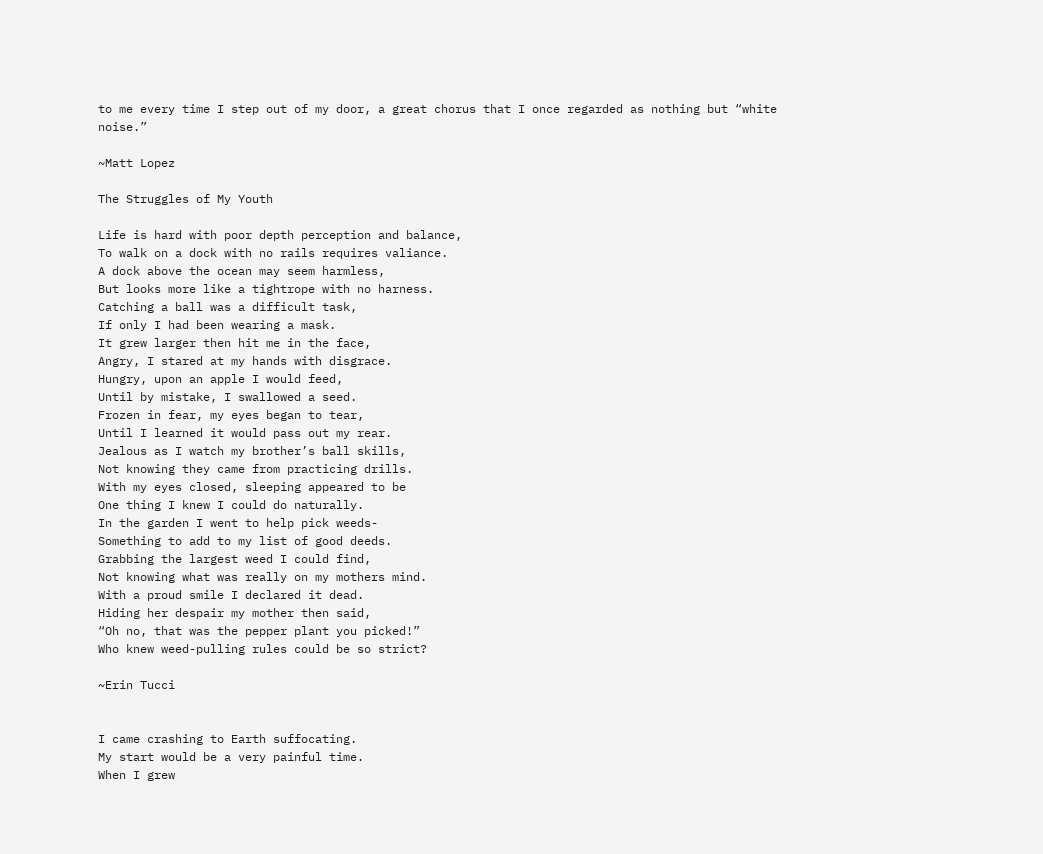to me every time I step out of my door, a great chorus that I once regarded as nothing but “white noise.”

~Matt Lopez

The Struggles of My Youth

Life is hard with poor depth perception and balance,
To walk on a dock with no rails requires valiance.
A dock above the ocean may seem harmless,
But looks more like a tightrope with no harness.
Catching a ball was a difficult task,
If only I had been wearing a mask.
It grew larger then hit me in the face,
Angry, I stared at my hands with disgrace.
Hungry, upon an apple I would feed,
Until by mistake, I swallowed a seed.
Frozen in fear, my eyes began to tear,
Until I learned it would pass out my rear.
Jealous as I watch my brother’s ball skills,
Not knowing they came from practicing drills.
With my eyes closed, sleeping appeared to be
One thing I knew I could do naturally.
In the garden I went to help pick weeds-
Something to add to my list of good deeds.
Grabbing the largest weed I could find,
Not knowing what was really on my mothers mind.
With a proud smile I declared it dead.
Hiding her despair my mother then said,
“Oh no, that was the pepper plant you picked!”
Who knew weed-pulling rules could be so strict?

~Erin Tucci


I came crashing to Earth suffocating.
My start would be a very painful time.
When I grew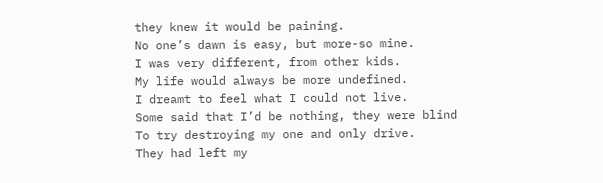they knew it would be paining.
No one’s dawn is easy, but more-so mine.
I was very different, from other kids.
My life would always be more undefined.
I dreamt to feel what I could not live.
Some said that I’d be nothing, they were blind
To try destroying my one and only drive.
They had left my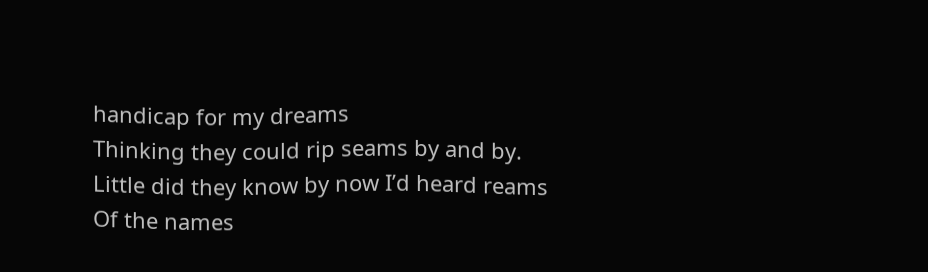handicap for my dreams
Thinking they could rip seams by and by.
Little did they know by now I’d heard reams
Of the names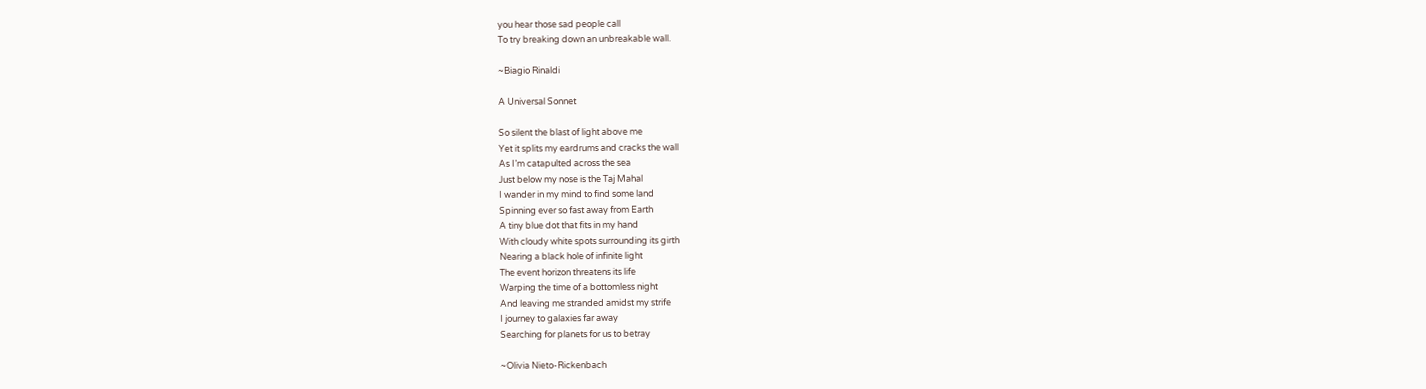you hear those sad people call
To try breaking down an unbreakable wall.

~Biagio Rinaldi

A Universal Sonnet

So silent the blast of light above me
Yet it splits my eardrums and cracks the wall
As I’m catapulted across the sea
Just below my nose is the Taj Mahal
I wander in my mind to find some land
Spinning ever so fast away from Earth
A tiny blue dot that fits in my hand
With cloudy white spots surrounding its girth
Nearing a black hole of infinite light
The event horizon threatens its life
Warping the time of a bottomless night
And leaving me stranded amidst my strife
I journey to galaxies far away
Searching for planets for us to betray

~Olivia Nieto-Rickenbach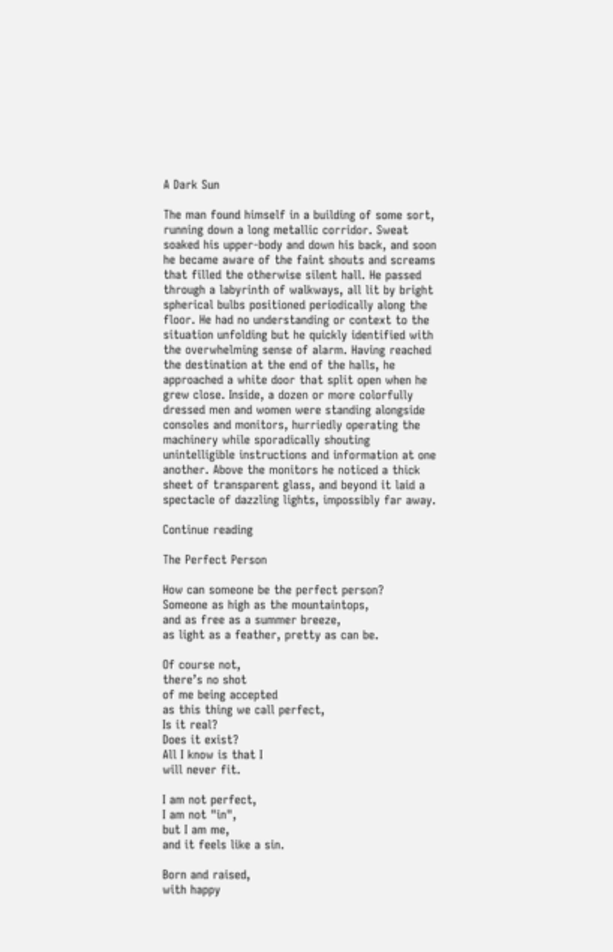A Dark Sun

The man found himself in a building of some sort, running down a long metallic corridor. Sweat soaked his upper-body and down his back, and soon he became aware of the faint shouts and screams that filled the otherwise silent hall. He passed through a labyrinth of walkways, all lit by bright spherical bulbs positioned periodically along the floor. He had no understanding or context to the situation unfolding but he quickly identified with the overwhelming sense of alarm. Having reached the destination at the end of the halls, he approached a white door that split open when he grew close. Inside, a dozen or more colorfully dressed men and women were standing alongside consoles and monitors, hurriedly operating the machinery while sporadically shouting unintelligible instructions and information at one another. Above the monitors he noticed a thick sheet of transparent glass, and beyond it laid a spectacle of dazzling lights, impossibly far away.

Continue reading

The Perfect Person

How can someone be the perfect person?
Someone as high as the mountaintops,
and as free as a summer breeze,
as light as a feather, pretty as can be.

Of course not,
there’s no shot
of me being accepted
as this thing we call perfect,
Is it real?
Does it exist?
All I know is that I
will never fit.

I am not perfect,
I am not "in",
but I am me,
and it feels like a sin.

Born and raised,
with happy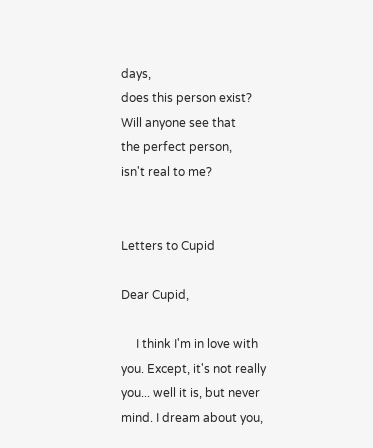days,
does this person exist?
Will anyone see that
the perfect person,
isn't real to me?


Letters to Cupid

Dear Cupid,

     I think I'm in love with you. Except, it's not really you... well it is, but never
mind. I dream about you,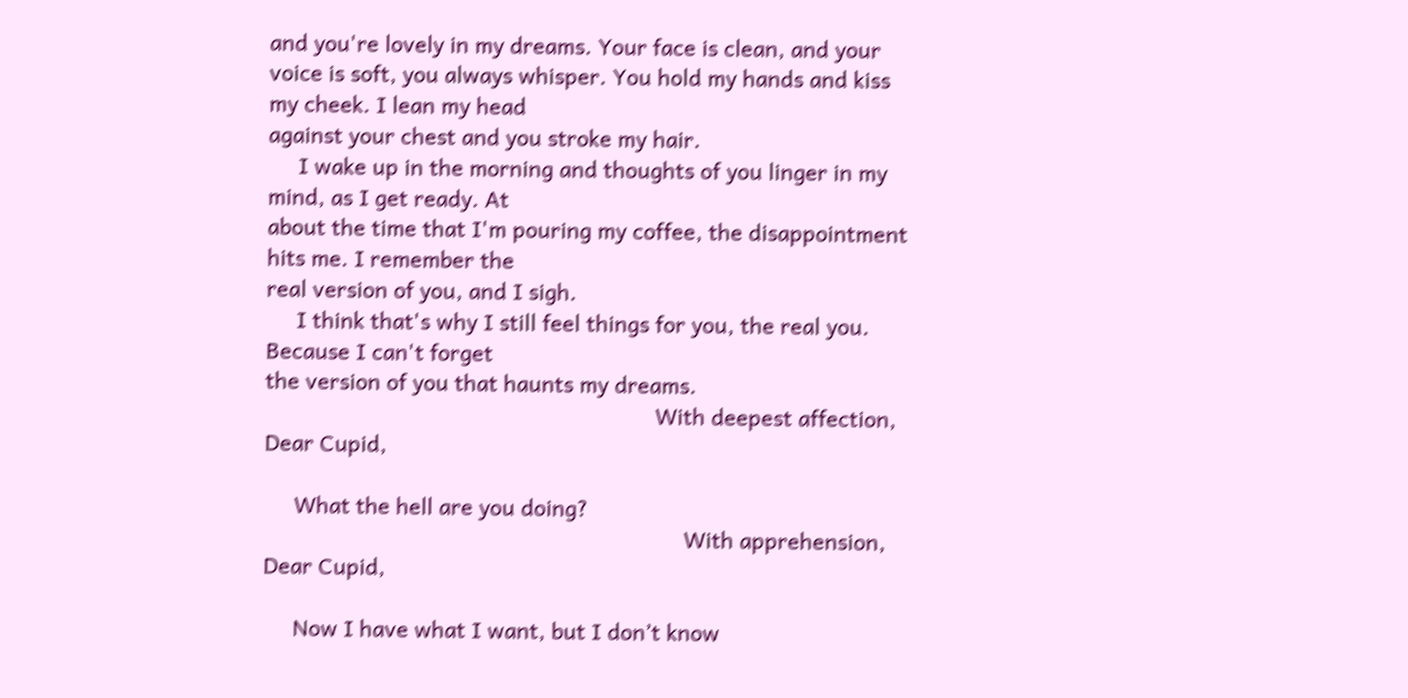and you're lovely in my dreams. Your face is clean, and your
voice is soft, you always whisper. You hold my hands and kiss my cheek. I lean my head
against your chest and you stroke my hair.
     I wake up in the morning and thoughts of you linger in my mind, as I get ready. At
about the time that I'm pouring my coffee, the disappointment hits me. I remember the
real version of you, and I sigh.
     I think that's why I still feel things for you, the real you. Because I can't forget
the version of you that haunts my dreams.
                                                                 With deepest affection,
Dear Cupid,

     What the hell are you doing?
                                                                      With apprehension,
Dear Cupid,

     Now I have what I want, but I don’t know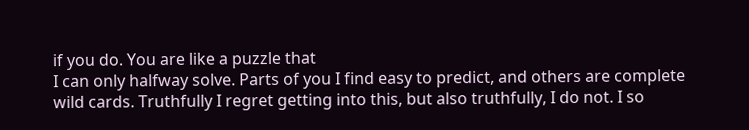if you do. You are like a puzzle that
I can only halfway solve. Parts of you I find easy to predict, and others are complete
wild cards. Truthfully I regret getting into this, but also truthfully, I do not. I so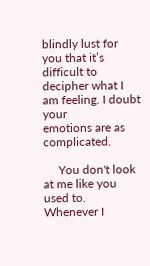blindly lust for you that it’s difficult to decipher what I am feeling. I doubt your
emotions are as complicated.

     You don't look at me like you used to. Whenever I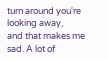turn around you're looking away,
and that makes me sad. A lot of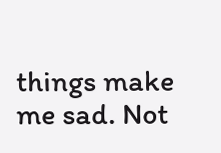things make me sad. Not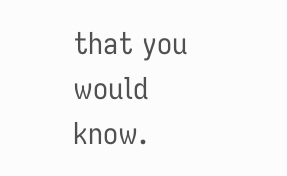that you would know.